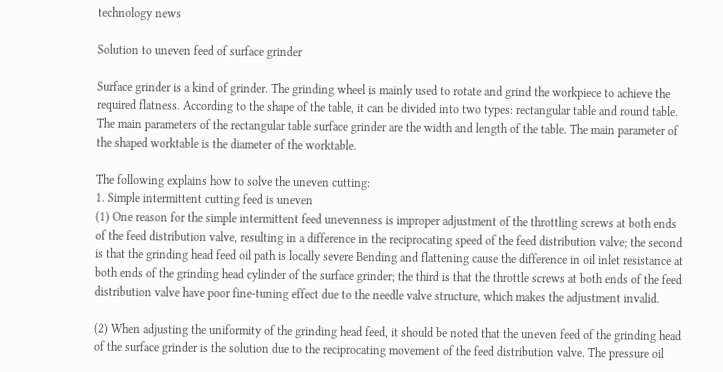technology news

Solution to uneven feed of surface grinder

Surface grinder is a kind of grinder. The grinding wheel is mainly used to rotate and grind the workpiece to achieve the required flatness. According to the shape of the table, it can be divided into two types: rectangular table and round table. The main parameters of the rectangular table surface grinder are the width and length of the table. The main parameter of the shaped worktable is the diameter of the worktable.

The following explains how to solve the uneven cutting:
1. Simple intermittent cutting feed is uneven
(1) One reason for the simple intermittent feed unevenness is improper adjustment of the throttling screws at both ends of the feed distribution valve, resulting in a difference in the reciprocating speed of the feed distribution valve; the second is that the grinding head feed oil path is locally severe Bending and flattening cause the difference in oil inlet resistance at both ends of the grinding head cylinder of the surface grinder; the third is that the throttle screws at both ends of the feed distribution valve have poor fine-tuning effect due to the needle valve structure, which makes the adjustment invalid.

(2) When adjusting the uniformity of the grinding head feed, it should be noted that the uneven feed of the grinding head of the surface grinder is the solution due to the reciprocating movement of the feed distribution valve. The pressure oil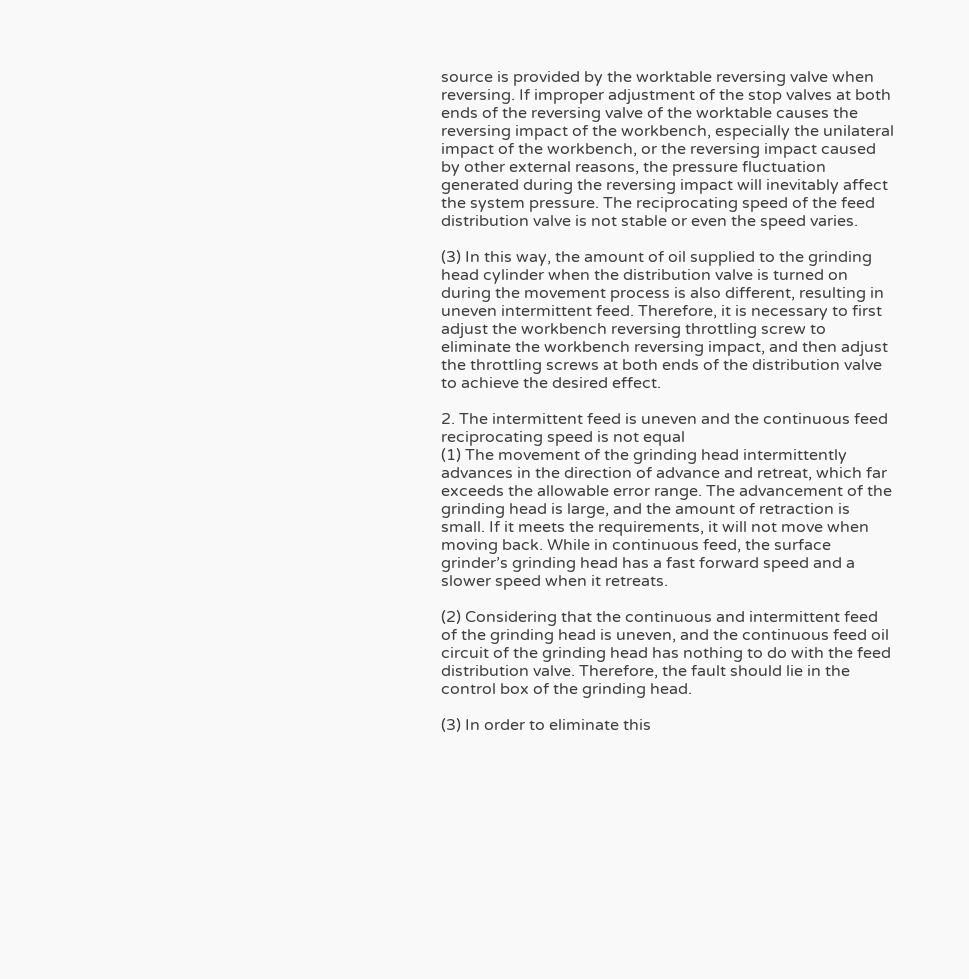source is provided by the worktable reversing valve when reversing. If improper adjustment of the stop valves at both ends of the reversing valve of the worktable causes the reversing impact of the workbench, especially the unilateral impact of the workbench, or the reversing impact caused by other external reasons, the pressure fluctuation generated during the reversing impact will inevitably affect the system pressure. The reciprocating speed of the feed distribution valve is not stable or even the speed varies.

(3) In this way, the amount of oil supplied to the grinding head cylinder when the distribution valve is turned on during the movement process is also different, resulting in uneven intermittent feed. Therefore, it is necessary to first adjust the workbench reversing throttling screw to eliminate the workbench reversing impact, and then adjust the throttling screws at both ends of the distribution valve to achieve the desired effect.

2. The intermittent feed is uneven and the continuous feed reciprocating speed is not equal
(1) The movement of the grinding head intermittently advances in the direction of advance and retreat, which far exceeds the allowable error range. The advancement of the grinding head is large, and the amount of retraction is small. If it meets the requirements, it will not move when moving back. While in continuous feed, the surface grinder’s grinding head has a fast forward speed and a slower speed when it retreats.

(2) Considering that the continuous and intermittent feed of the grinding head is uneven, and the continuous feed oil circuit of the grinding head has nothing to do with the feed distribution valve. Therefore, the fault should lie in the control box of the grinding head.

(3) In order to eliminate this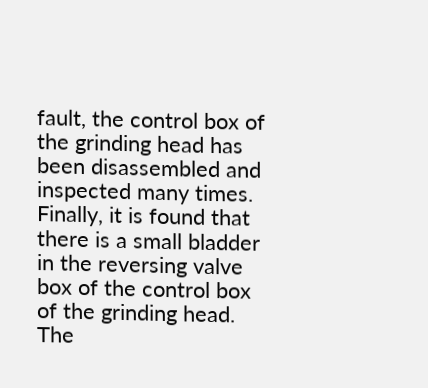fault, the control box of the grinding head has been disassembled and inspected many times. Finally, it is found that there is a small bladder in the reversing valve box of the control box of the grinding head. The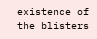existence of the blisters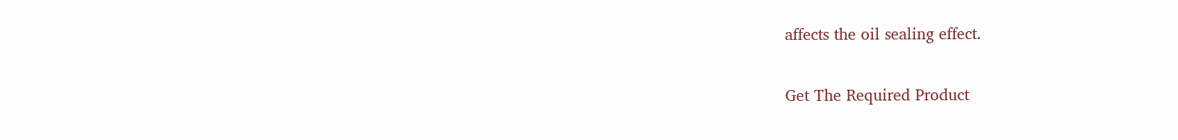affects the oil sealing effect.

Get The Required Product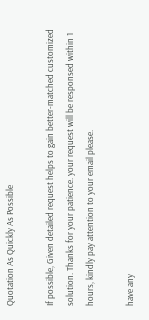Quotation As Quickly As Possible

If possible, Given detailed request helps to gain better-matched customized solution. Thanks for your patience. your request will be responsed within 1 hours, kindly pay attention to your email please.

have any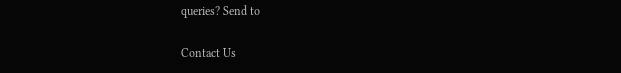queries? Send to

Contact Us